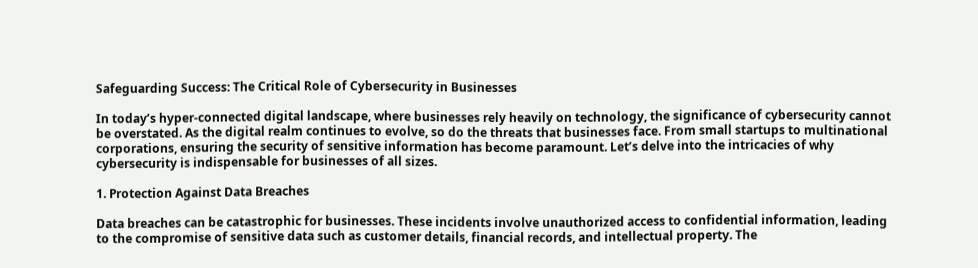Safeguarding Success: The Critical Role of Cybersecurity in Businesses

In today’s hyper-connected digital landscape, where businesses rely heavily on technology, the significance of cybersecurity cannot be overstated. As the digital realm continues to evolve, so do the threats that businesses face. From small startups to multinational corporations, ensuring the security of sensitive information has become paramount. Let’s delve into the intricacies of why cybersecurity is indispensable for businesses of all sizes.

1. Protection Against Data Breaches

Data breaches can be catastrophic for businesses. These incidents involve unauthorized access to confidential information, leading to the compromise of sensitive data such as customer details, financial records, and intellectual property. The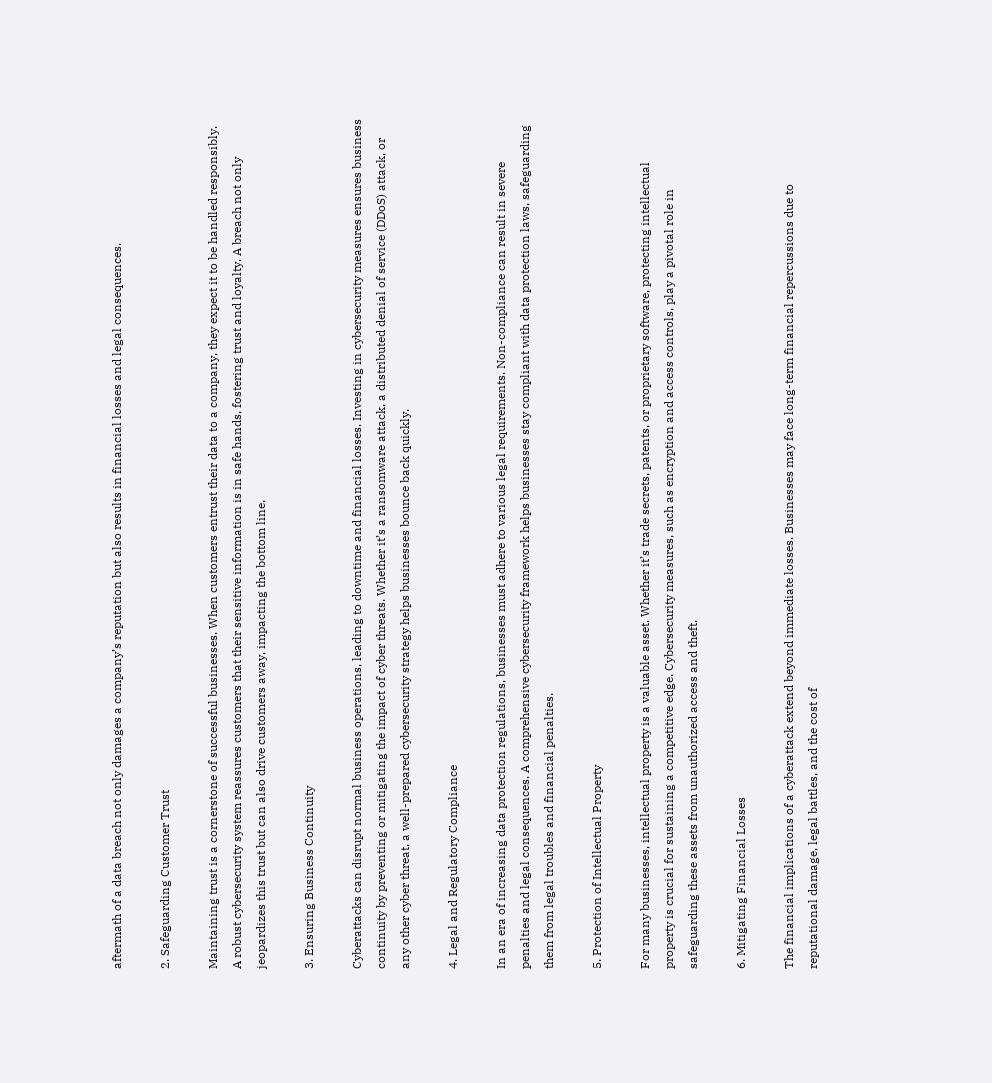aftermath of a data breach not only damages a company’s reputation but also results in financial losses and legal consequences.

2. Safeguarding Customer Trust

Maintaining trust is a cornerstone of successful businesses. When customers entrust their data to a company, they expect it to be handled responsibly. A robust cybersecurity system reassures customers that their sensitive information is in safe hands, fostering trust and loyalty. A breach not only jeopardizes this trust but can also drive customers away, impacting the bottom line.

3. Ensuring Business Continuity

Cyberattacks can disrupt normal business operations, leading to downtime and financial losses. Investing in cybersecurity measures ensures business continuity by preventing or mitigating the impact of cyber threats. Whether it’s a ransomware attack, a distributed denial of service (DDoS) attack, or any other cyber threat, a well-prepared cybersecurity strategy helps businesses bounce back quickly.

4. Legal and Regulatory Compliance

In an era of increasing data protection regulations, businesses must adhere to various legal requirements. Non-compliance can result in severe penalties and legal consequences. A comprehensive cybersecurity framework helps businesses stay compliant with data protection laws, safeguarding them from legal troubles and financial penalties.

5. Protection of Intellectual Property

For many businesses, intellectual property is a valuable asset. Whether it’s trade secrets, patents, or proprietary software, protecting intellectual property is crucial for sustaining a competitive edge. Cybersecurity measures, such as encryption and access controls, play a pivotal role in safeguarding these assets from unauthorized access and theft.

6. Mitigating Financial Losses

The financial implications of a cyberattack extend beyond immediate losses. Businesses may face long-term financial repercussions due to reputational damage, legal battles, and the cost of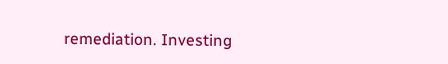remediation. Investing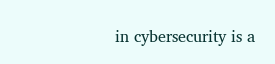in cybersecurity is a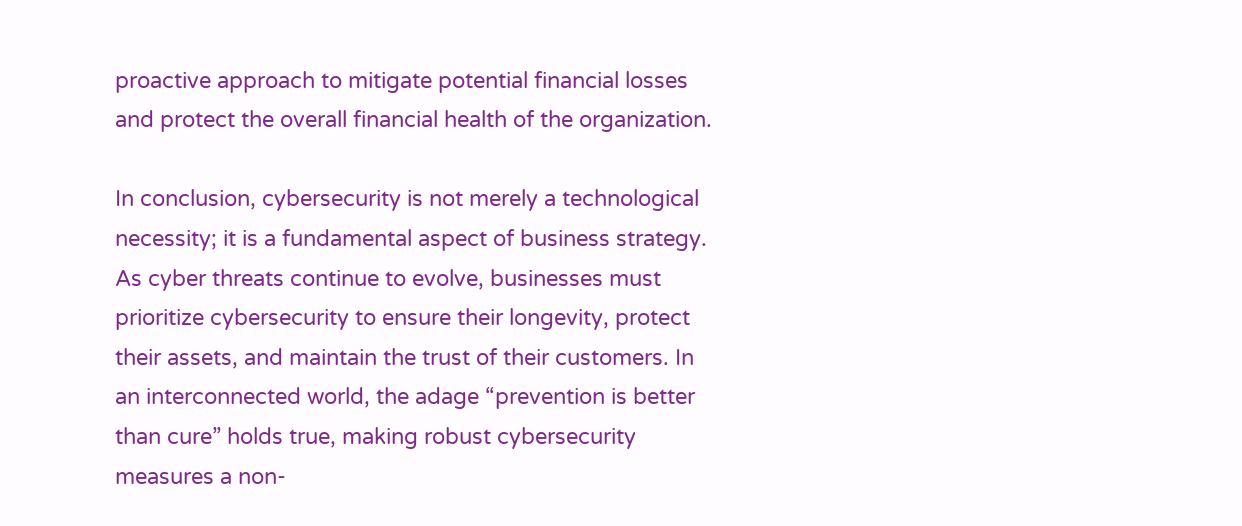proactive approach to mitigate potential financial losses and protect the overall financial health of the organization.

In conclusion, cybersecurity is not merely a technological necessity; it is a fundamental aspect of business strategy. As cyber threats continue to evolve, businesses must prioritize cybersecurity to ensure their longevity, protect their assets, and maintain the trust of their customers. In an interconnected world, the adage “prevention is better than cure” holds true, making robust cybersecurity measures a non-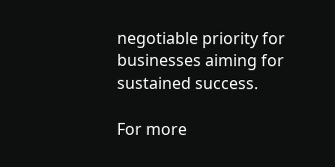negotiable priority for businesses aiming for sustained success.

For more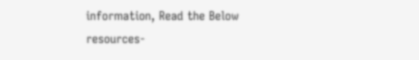information, Read the Below resources-